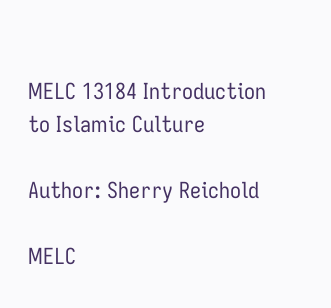MELC 13184 Introduction to Islamic Culture

Author: Sherry Reichold

MELC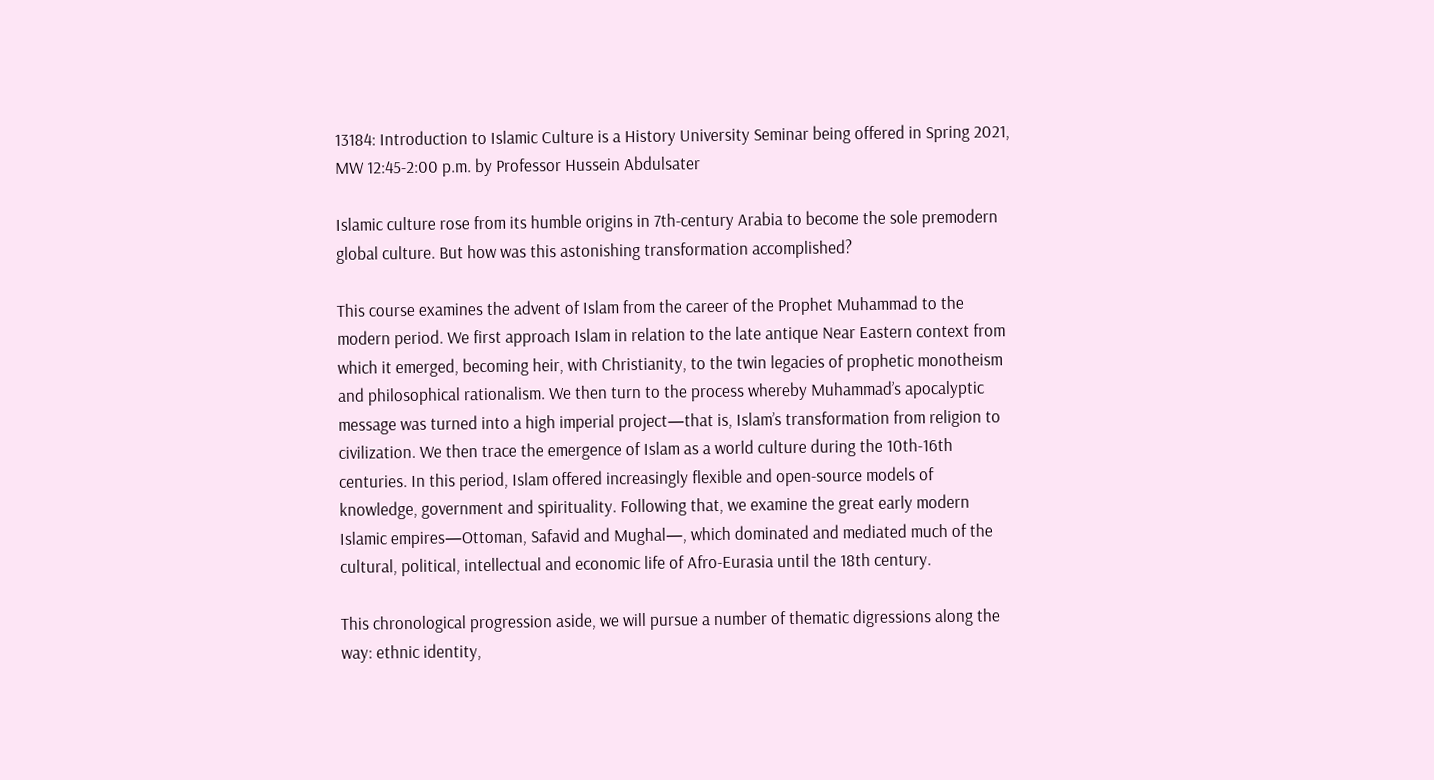13184: Introduction to Islamic Culture is a History University Seminar being offered in Spring 2021, MW 12:45-2:00 p.m. by Professor Hussein Abdulsater

Islamic culture rose from its humble origins in 7th-century Arabia to become the sole premodern global culture. But how was this astonishing transformation accomplished?

This course examines the advent of Islam from the career of the Prophet Muhammad to the modern period. We first approach Islam in relation to the late antique Near Eastern context from which it emerged, becoming heir, with Christianity, to the twin legacies of prophetic monotheism and philosophical rationalism. We then turn to the process whereby Muhammad’s apocalyptic message was turned into a high imperial project—that is, Islam’s transformation from religion to civilization. We then trace the emergence of Islam as a world culture during the 10th-16th centuries. In this period, Islam offered increasingly flexible and open-source models of knowledge, government and spirituality. Following that, we examine the great early modern Islamic empires—Ottoman, Safavid and Mughal—, which dominated and mediated much of the cultural, political, intellectual and economic life of Afro-Eurasia until the 18th century.

This chronological progression aside, we will pursue a number of thematic digressions along the way: ethnic identity,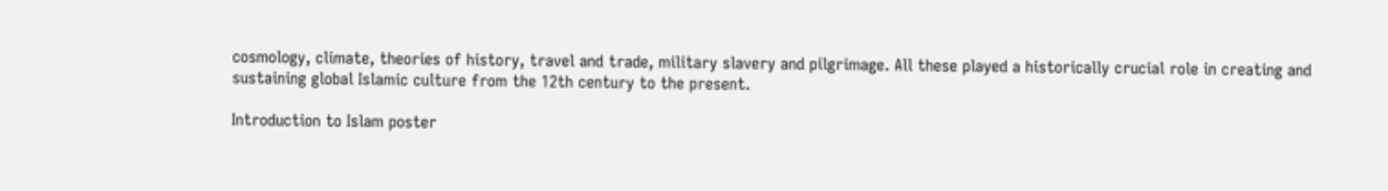cosmology, climate, theories of history, travel and trade, military slavery and pilgrimage. All these played a historically crucial role in creating and sustaining global Islamic culture from the 12th century to the present.

Introduction to Islam poster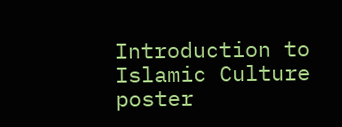Introduction to Islamic Culture poster